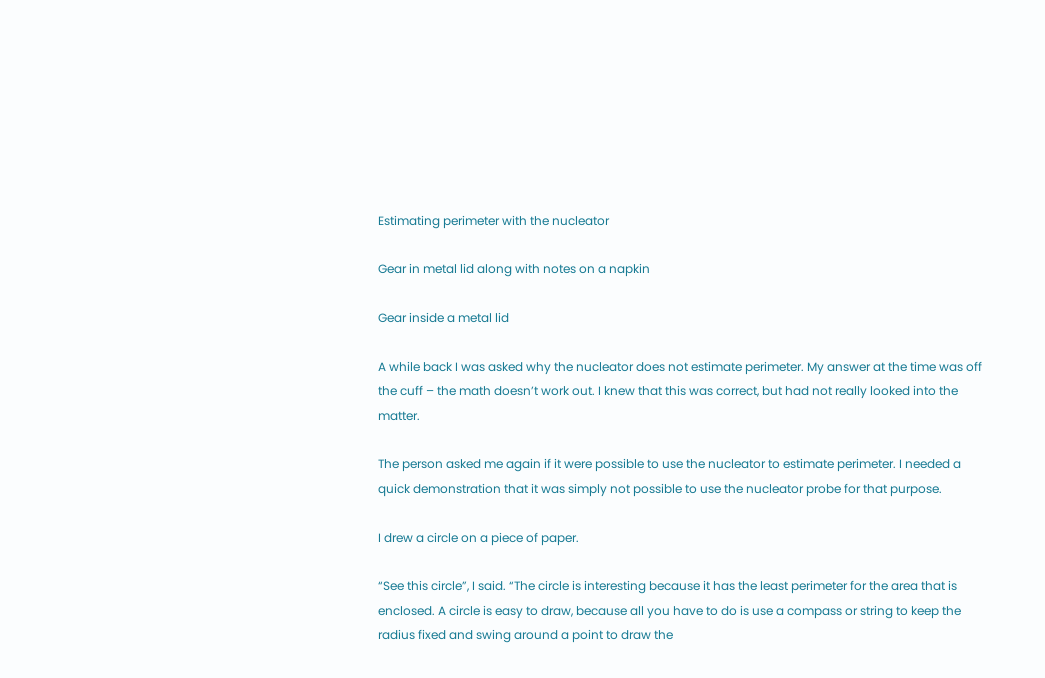Estimating perimeter with the nucleator

Gear in metal lid along with notes on a napkin

Gear inside a metal lid

A while back I was asked why the nucleator does not estimate perimeter. My answer at the time was off the cuff – the math doesn’t work out. I knew that this was correct, but had not really looked into the matter.

The person asked me again if it were possible to use the nucleator to estimate perimeter. I needed a quick demonstration that it was simply not possible to use the nucleator probe for that purpose.

I drew a circle on a piece of paper.

“See this circle”, I said. “The circle is interesting because it has the least perimeter for the area that is enclosed. A circle is easy to draw, because all you have to do is use a compass or string to keep the radius fixed and swing around a point to draw the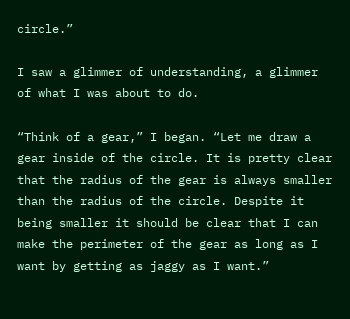circle.”

I saw a glimmer of understanding, a glimmer of what I was about to do.

“Think of a gear,” I began. “Let me draw a gear inside of the circle. It is pretty clear that the radius of the gear is always smaller than the radius of the circle. Despite it being smaller it should be clear that I can make the perimeter of the gear as long as I want by getting as jaggy as I want.”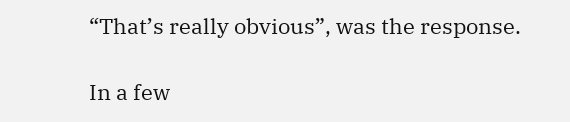“That’s really obvious”, was the response.

In a few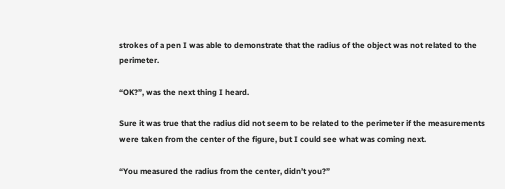strokes of a pen I was able to demonstrate that the radius of the object was not related to the perimeter.

“OK?”, was the next thing I heard.

Sure it was true that the radius did not seem to be related to the perimeter if the measurements were taken from the center of the figure, but I could see what was coming next.

“You measured the radius from the center, didn’t you?”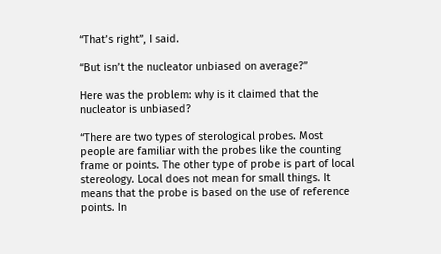“That’s right”, I said.

“But isn’t the nucleator unbiased on average?”

Here was the problem: why is it claimed that the nucleator is unbiased?

“There are two types of sterological probes. Most people are familiar with the probes like the counting frame or points. The other type of probe is part of local stereology. Local does not mean for small things. It means that the probe is based on the use of reference points. In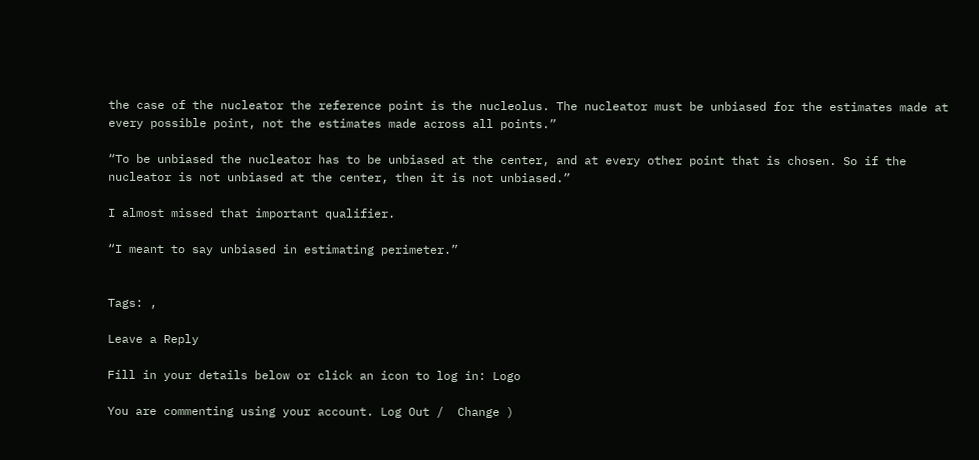the case of the nucleator the reference point is the nucleolus. The nucleator must be unbiased for the estimates made at every possible point, not the estimates made across all points.”

“To be unbiased the nucleator has to be unbiased at the center, and at every other point that is chosen. So if the nucleator is not unbiased at the center, then it is not unbiased.”

I almost missed that important qualifier.

“I meant to say unbiased in estimating perimeter.”


Tags: ,

Leave a Reply

Fill in your details below or click an icon to log in: Logo

You are commenting using your account. Log Out /  Change )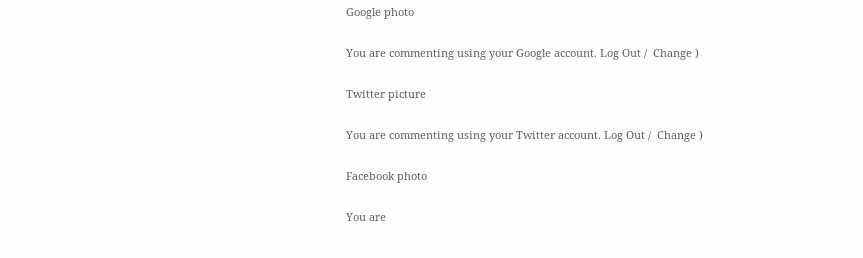Google photo

You are commenting using your Google account. Log Out /  Change )

Twitter picture

You are commenting using your Twitter account. Log Out /  Change )

Facebook photo

You are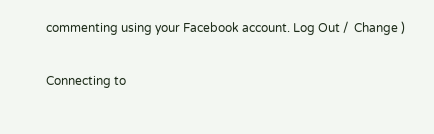commenting using your Facebook account. Log Out /  Change )

Connecting to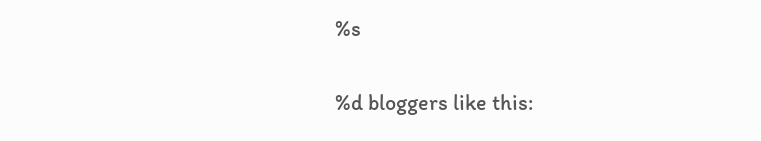%s

%d bloggers like this: